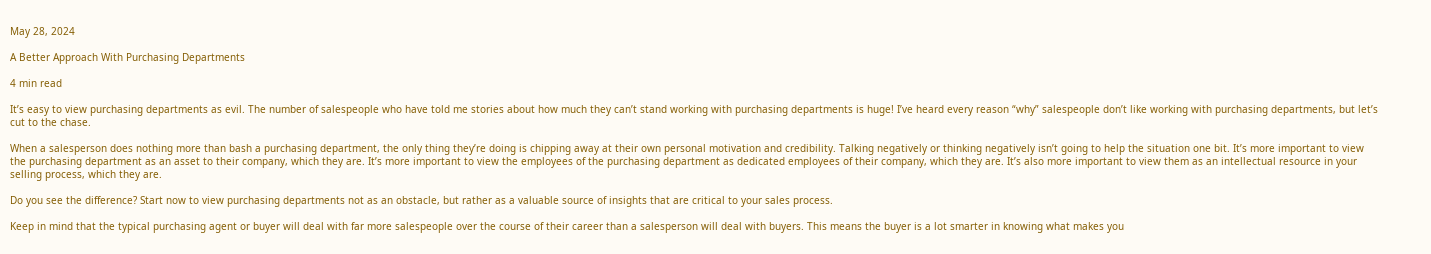May 28, 2024

A Better Approach With Purchasing Departments

4 min read

It’s easy to view purchasing departments as evil. The number of salespeople who have told me stories about how much they can’t stand working with purchasing departments is huge! I’ve heard every reason “why” salespeople don’t like working with purchasing departments, but let’s cut to the chase.

When a salesperson does nothing more than bash a purchasing department, the only thing they’re doing is chipping away at their own personal motivation and credibility. Talking negatively or thinking negatively isn’t going to help the situation one bit. It’s more important to view the purchasing department as an asset to their company, which they are. It’s more important to view the employees of the purchasing department as dedicated employees of their company, which they are. It’s also more important to view them as an intellectual resource in your selling process, which they are.

Do you see the difference? Start now to view purchasing departments not as an obstacle, but rather as a valuable source of insights that are critical to your sales process.

Keep in mind that the typical purchasing agent or buyer will deal with far more salespeople over the course of their career than a salesperson will deal with buyers. This means the buyer is a lot smarter in knowing what makes you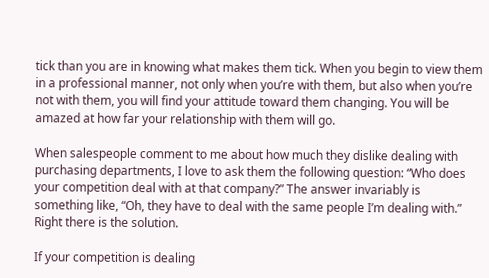tick than you are in knowing what makes them tick. When you begin to view them in a professional manner, not only when you’re with them, but also when you’re not with them, you will find your attitude toward them changing. You will be amazed at how far your relationship with them will go.

When salespeople comment to me about how much they dislike dealing with purchasing departments, I love to ask them the following question: “Who does your competition deal with at that company?” The answer invariably is something like, “Oh, they have to deal with the same people I’m dealing with.” Right there is the solution.

If your competition is dealing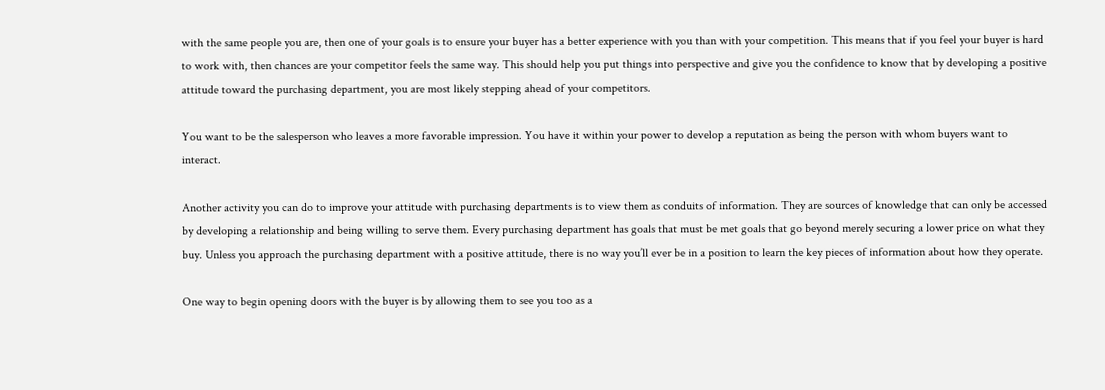with the same people you are, then one of your goals is to ensure your buyer has a better experience with you than with your competition. This means that if you feel your buyer is hard to work with, then chances are your competitor feels the same way. This should help you put things into perspective and give you the confidence to know that by developing a positive attitude toward the purchasing department, you are most likely stepping ahead of your competitors.

You want to be the salesperson who leaves a more favorable impression. You have it within your power to develop a reputation as being the person with whom buyers want to interact.

Another activity you can do to improve your attitude with purchasing departments is to view them as conduits of information. They are sources of knowledge that can only be accessed by developing a relationship and being willing to serve them. Every purchasing department has goals that must be met goals that go beyond merely securing a lower price on what they buy. Unless you approach the purchasing department with a positive attitude, there is no way you’ll ever be in a position to learn the key pieces of information about how they operate.

One way to begin opening doors with the buyer is by allowing them to see you too as a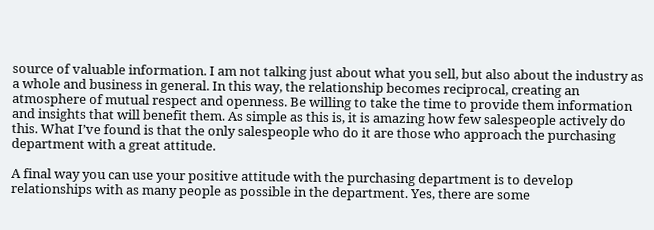source of valuable information. I am not talking just about what you sell, but also about the industry as a whole and business in general. In this way, the relationship becomes reciprocal, creating an atmosphere of mutual respect and openness. Be willing to take the time to provide them information and insights that will benefit them. As simple as this is, it is amazing how few salespeople actively do this. What I’ve found is that the only salespeople who do it are those who approach the purchasing department with a great attitude.

A final way you can use your positive attitude with the purchasing department is to develop relationships with as many people as possible in the department. Yes, there are some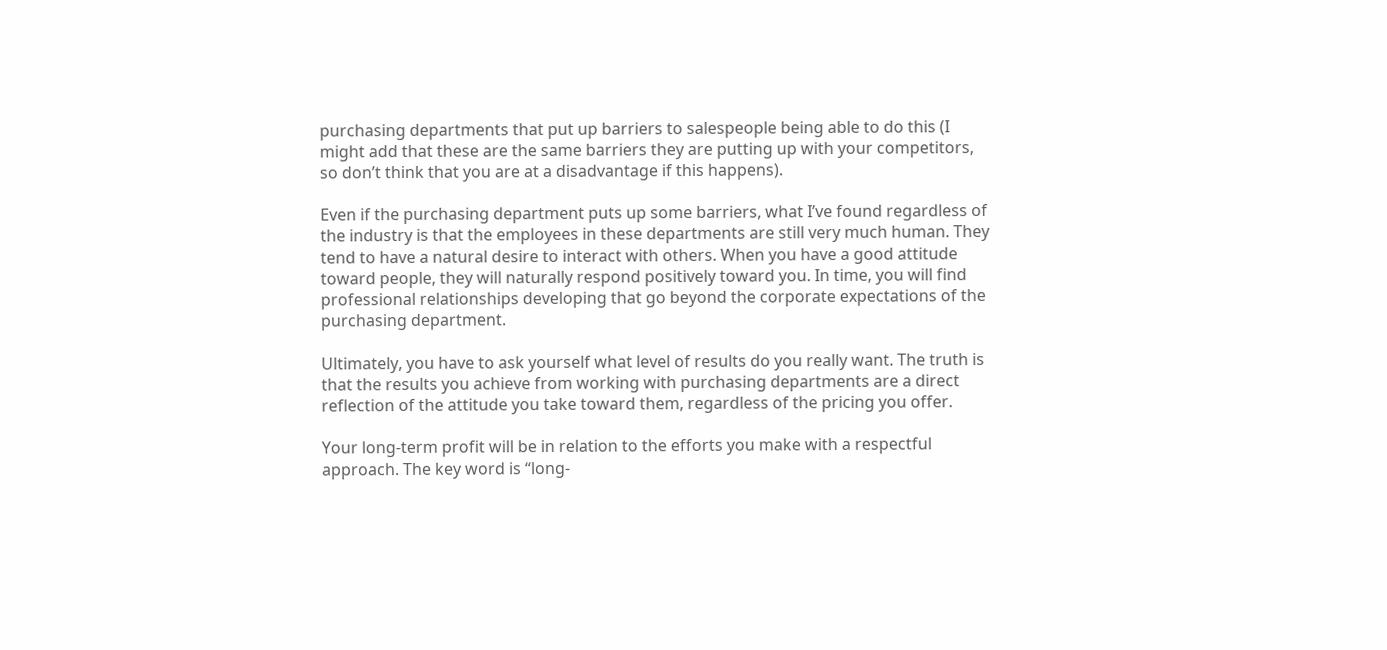purchasing departments that put up barriers to salespeople being able to do this (I might add that these are the same barriers they are putting up with your competitors, so don’t think that you are at a disadvantage if this happens).

Even if the purchasing department puts up some barriers, what I’ve found regardless of the industry is that the employees in these departments are still very much human. They tend to have a natural desire to interact with others. When you have a good attitude toward people, they will naturally respond positively toward you. In time, you will find professional relationships developing that go beyond the corporate expectations of the purchasing department.

Ultimately, you have to ask yourself what level of results do you really want. The truth is that the results you achieve from working with purchasing departments are a direct reflection of the attitude you take toward them, regardless of the pricing you offer.

Your long-term profit will be in relation to the efforts you make with a respectful approach. The key word is “long-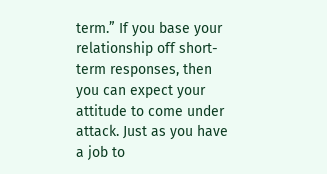term.” If you base your relationship off short-term responses, then you can expect your attitude to come under attack. Just as you have a job to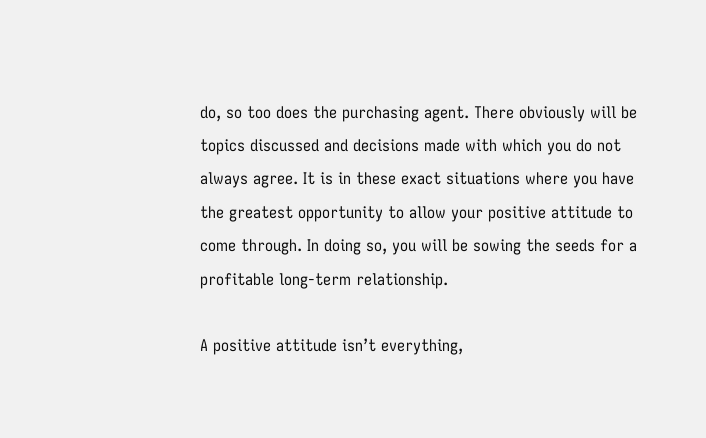do, so too does the purchasing agent. There obviously will be topics discussed and decisions made with which you do not always agree. It is in these exact situations where you have the greatest opportunity to allow your positive attitude to come through. In doing so, you will be sowing the seeds for a profitable long-term relationship.

A positive attitude isn’t everything,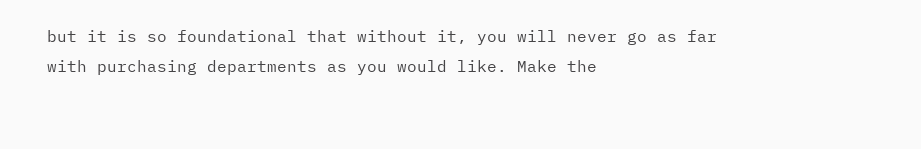but it is so foundational that without it, you will never go as far with purchasing departments as you would like. Make the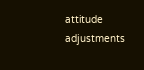attitude adjustments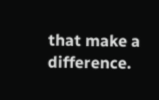that make a difference.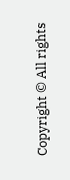Copyright © All rights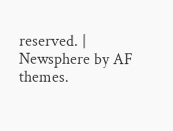reserved. | Newsphere by AF themes.